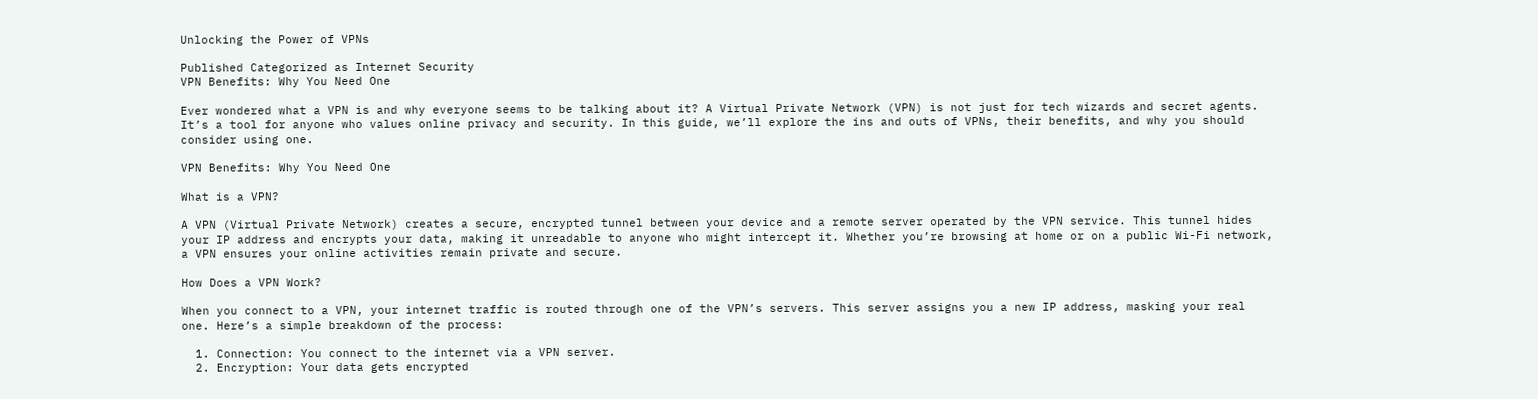Unlocking the Power of VPNs

Published Categorized as Internet Security
VPN Benefits: Why You Need One

Ever wondered what a VPN is and why everyone seems to be talking about it? A Virtual Private Network (VPN) is not just for tech wizards and secret agents. It’s a tool for anyone who values online privacy and security. In this guide, we’ll explore the ins and outs of VPNs, their benefits, and why you should consider using one.

VPN Benefits: Why You Need One

What is a VPN?

A VPN (Virtual Private Network) creates a secure, encrypted tunnel between your device and a remote server operated by the VPN service. This tunnel hides your IP address and encrypts your data, making it unreadable to anyone who might intercept it. Whether you’re browsing at home or on a public Wi-Fi network, a VPN ensures your online activities remain private and secure.

How Does a VPN Work?

When you connect to a VPN, your internet traffic is routed through one of the VPN’s servers. This server assigns you a new IP address, masking your real one. Here’s a simple breakdown of the process:

  1. Connection: You connect to the internet via a VPN server.
  2. Encryption: Your data gets encrypted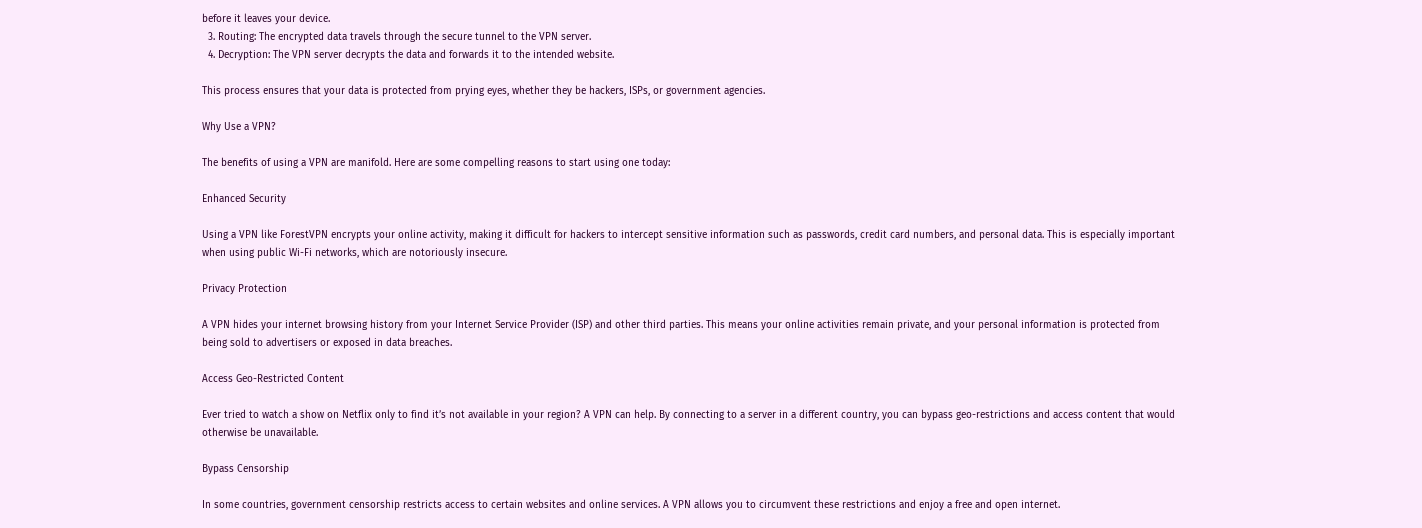before it leaves your device.
  3. Routing: The encrypted data travels through the secure tunnel to the VPN server.
  4. Decryption: The VPN server decrypts the data and forwards it to the intended website.

This process ensures that your data is protected from prying eyes, whether they be hackers, ISPs, or government agencies.

Why Use a VPN?

The benefits of using a VPN are manifold. Here are some compelling reasons to start using one today:

Enhanced Security

Using a VPN like ForestVPN encrypts your online activity, making it difficult for hackers to intercept sensitive information such as passwords, credit card numbers, and personal data. This is especially important when using public Wi-Fi networks, which are notoriously insecure.

Privacy Protection

A VPN hides your internet browsing history from your Internet Service Provider (ISP) and other third parties. This means your online activities remain private, and your personal information is protected from being sold to advertisers or exposed in data breaches.

Access Geo-Restricted Content

Ever tried to watch a show on Netflix only to find it’s not available in your region? A VPN can help. By connecting to a server in a different country, you can bypass geo-restrictions and access content that would otherwise be unavailable.

Bypass Censorship

In some countries, government censorship restricts access to certain websites and online services. A VPN allows you to circumvent these restrictions and enjoy a free and open internet.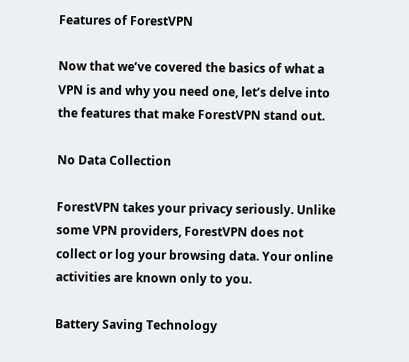Features of ForestVPN

Now that we’ve covered the basics of what a VPN is and why you need one, let’s delve into the features that make ForestVPN stand out.

No Data Collection

ForestVPN takes your privacy seriously. Unlike some VPN providers, ForestVPN does not collect or log your browsing data. Your online activities are known only to you.

Battery Saving Technology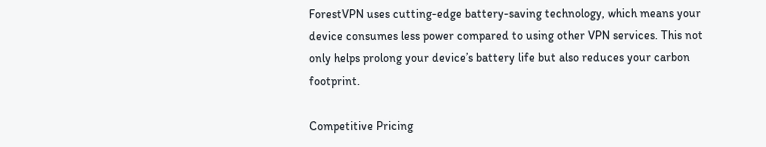ForestVPN uses cutting-edge battery-saving technology, which means your device consumes less power compared to using other VPN services. This not only helps prolong your device’s battery life but also reduces your carbon footprint.

Competitive Pricing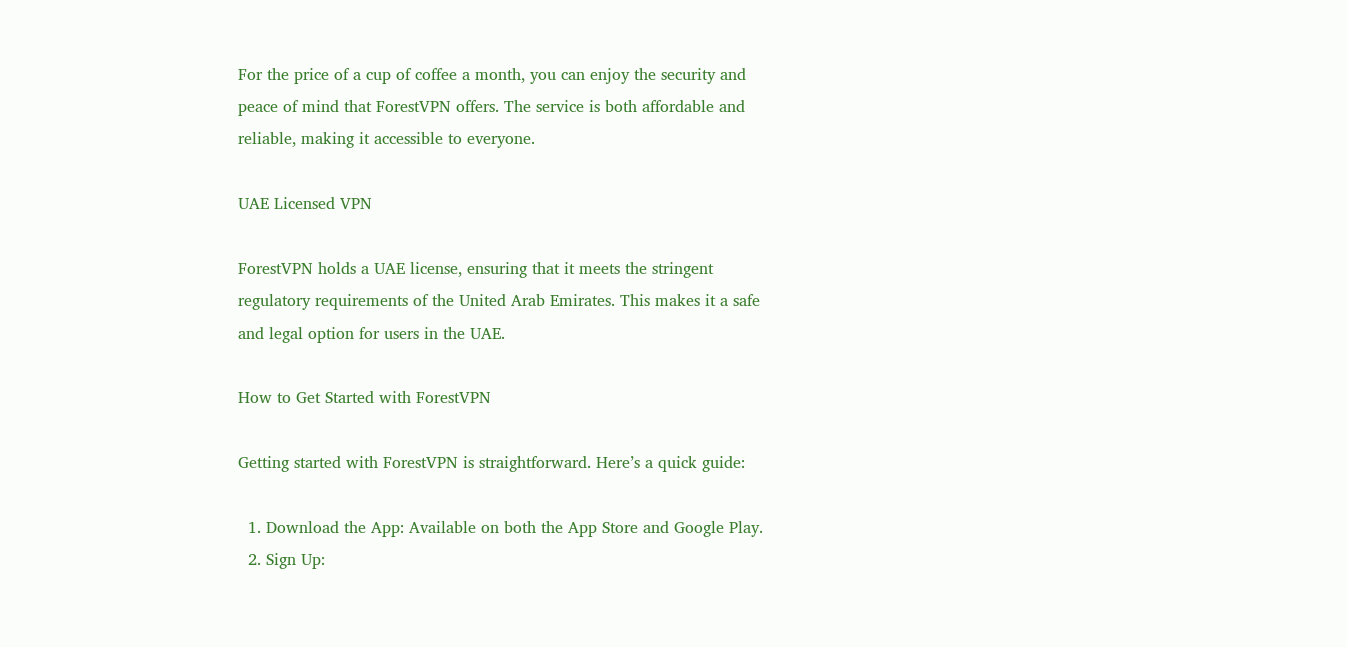For the price of a cup of coffee a month, you can enjoy the security and peace of mind that ForestVPN offers. The service is both affordable and reliable, making it accessible to everyone.

UAE Licensed VPN

ForestVPN holds a UAE license, ensuring that it meets the stringent regulatory requirements of the United Arab Emirates. This makes it a safe and legal option for users in the UAE.

How to Get Started with ForestVPN

Getting started with ForestVPN is straightforward. Here’s a quick guide:

  1. Download the App: Available on both the App Store and Google Play.
  2. Sign Up: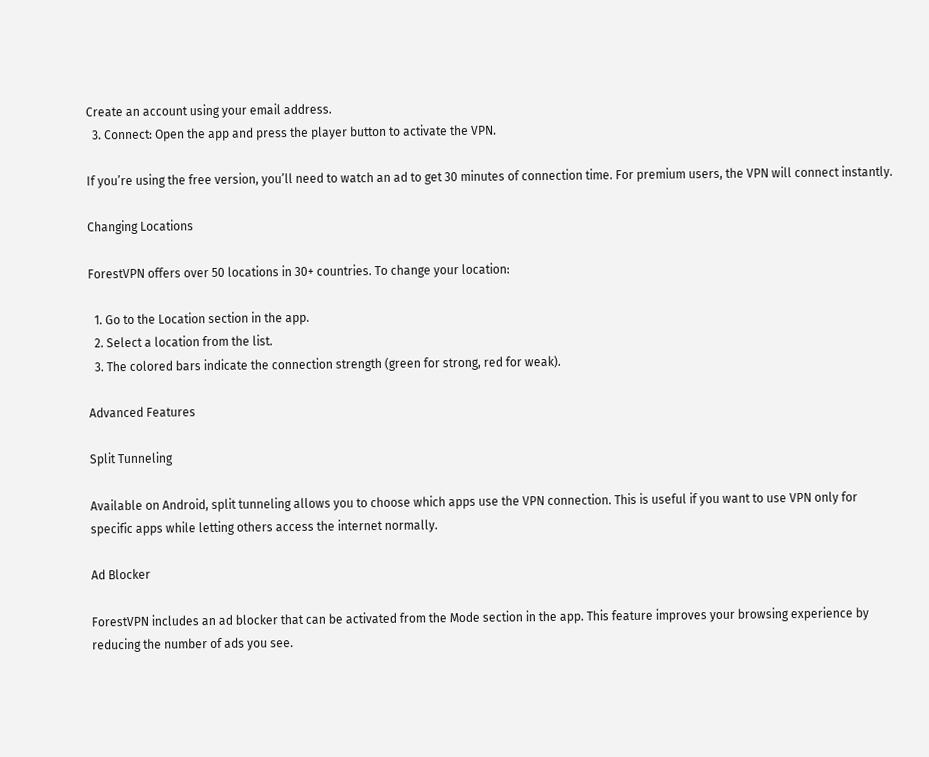Create an account using your email address.
  3. Connect: Open the app and press the player button to activate the VPN.

If you’re using the free version, you’ll need to watch an ad to get 30 minutes of connection time. For premium users, the VPN will connect instantly.

Changing Locations

ForestVPN offers over 50 locations in 30+ countries. To change your location:

  1. Go to the Location section in the app.
  2. Select a location from the list.
  3. The colored bars indicate the connection strength (green for strong, red for weak).

Advanced Features

Split Tunneling

Available on Android, split tunneling allows you to choose which apps use the VPN connection. This is useful if you want to use VPN only for specific apps while letting others access the internet normally.

Ad Blocker

ForestVPN includes an ad blocker that can be activated from the Mode section in the app. This feature improves your browsing experience by reducing the number of ads you see.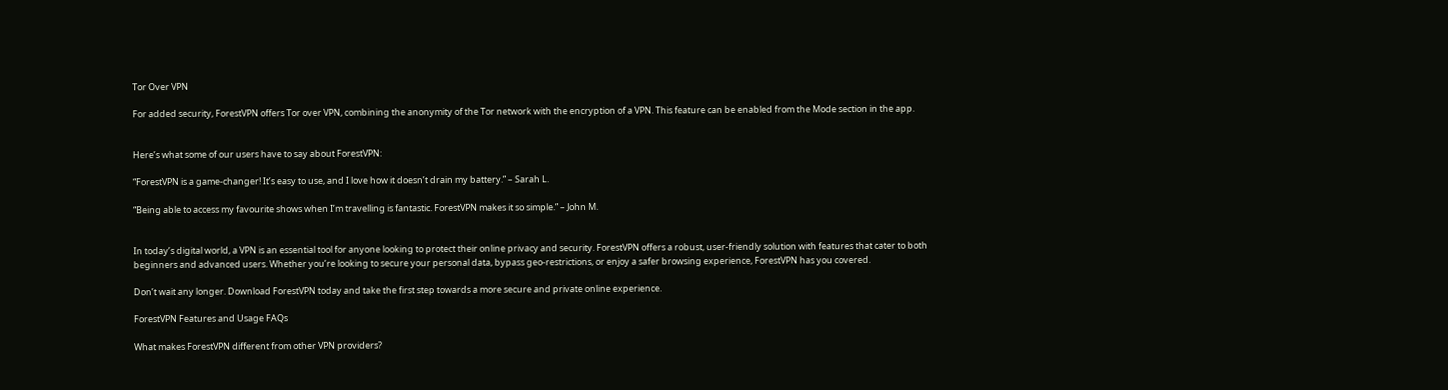Tor Over VPN

For added security, ForestVPN offers Tor over VPN, combining the anonymity of the Tor network with the encryption of a VPN. This feature can be enabled from the Mode section in the app.


Here’s what some of our users have to say about ForestVPN:

“ForestVPN is a game-changer! It’s easy to use, and I love how it doesn’t drain my battery.” – Sarah L.

“Being able to access my favourite shows when I’m travelling is fantastic. ForestVPN makes it so simple.” – John M.


In today’s digital world, a VPN is an essential tool for anyone looking to protect their online privacy and security. ForestVPN offers a robust, user-friendly solution with features that cater to both beginners and advanced users. Whether you’re looking to secure your personal data, bypass geo-restrictions, or enjoy a safer browsing experience, ForestVPN has you covered.

Don’t wait any longer. Download ForestVPN today and take the first step towards a more secure and private online experience.

ForestVPN Features and Usage FAQs

What makes ForestVPN different from other VPN providers?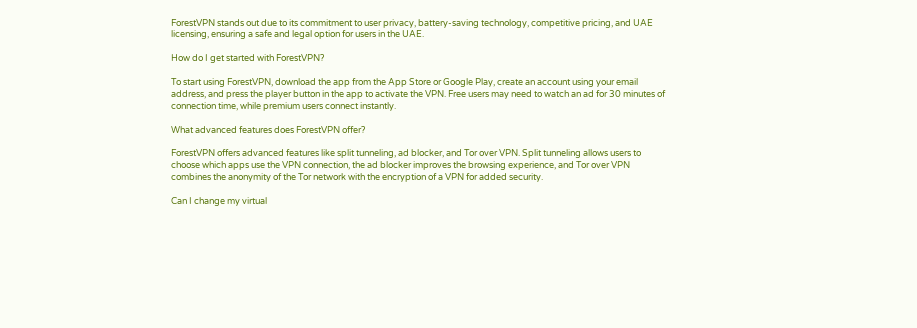ForestVPN stands out due to its commitment to user privacy, battery-saving technology, competitive pricing, and UAE licensing, ensuring a safe and legal option for users in the UAE.

How do I get started with ForestVPN?

To start using ForestVPN, download the app from the App Store or Google Play, create an account using your email address, and press the player button in the app to activate the VPN. Free users may need to watch an ad for 30 minutes of connection time, while premium users connect instantly.

What advanced features does ForestVPN offer?

ForestVPN offers advanced features like split tunneling, ad blocker, and Tor over VPN. Split tunneling allows users to choose which apps use the VPN connection, the ad blocker improves the browsing experience, and Tor over VPN combines the anonymity of the Tor network with the encryption of a VPN for added security.

Can I change my virtual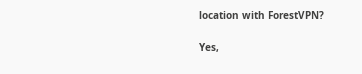location with ForestVPN?

Yes,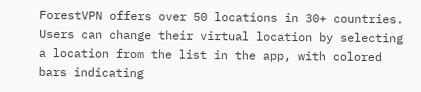ForestVPN offers over 50 locations in 30+ countries. Users can change their virtual location by selecting a location from the list in the app, with colored bars indicating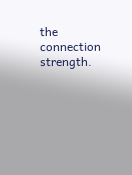the connection strength.